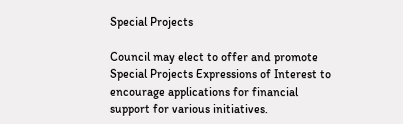Special Projects

Council may elect to offer and promote Special Projects Expressions of Interest to encourage applications for financial support for various initiatives.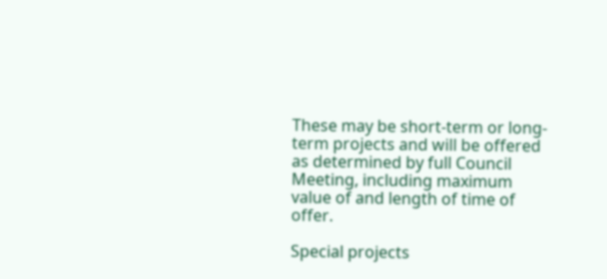These may be short-term or long-term projects and will be offered as determined by full Council Meeting, including maximum value of and length of time of offer.

Special projects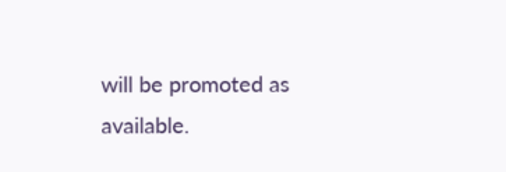will be promoted as available.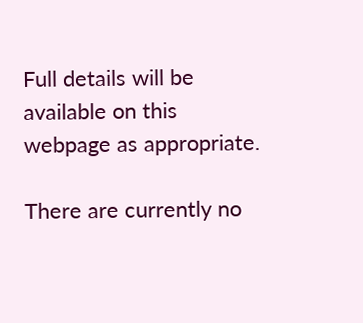Full details will be available on this webpage as appropriate.

There are currently no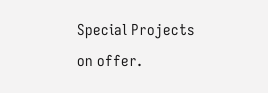Special Projects on offer.